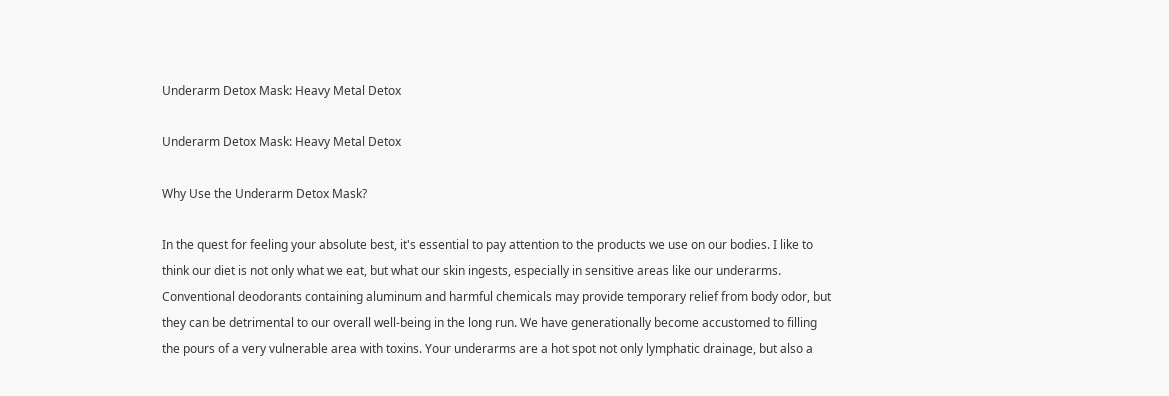Underarm Detox Mask: Heavy Metal Detox

Underarm Detox Mask: Heavy Metal Detox

Why Use the Underarm Detox Mask?

In the quest for feeling your absolute best, it's essential to pay attention to the products we use on our bodies. I like to think our diet is not only what we eat, but what our skin ingests, especially in sensitive areas like our underarms. Conventional deodorants containing aluminum and harmful chemicals may provide temporary relief from body odor, but they can be detrimental to our overall well-being in the long run. We have generationally become accustomed to filling the pours of a very vulnerable area with toxins. Your underarms are a hot spot not only lymphatic drainage, but also a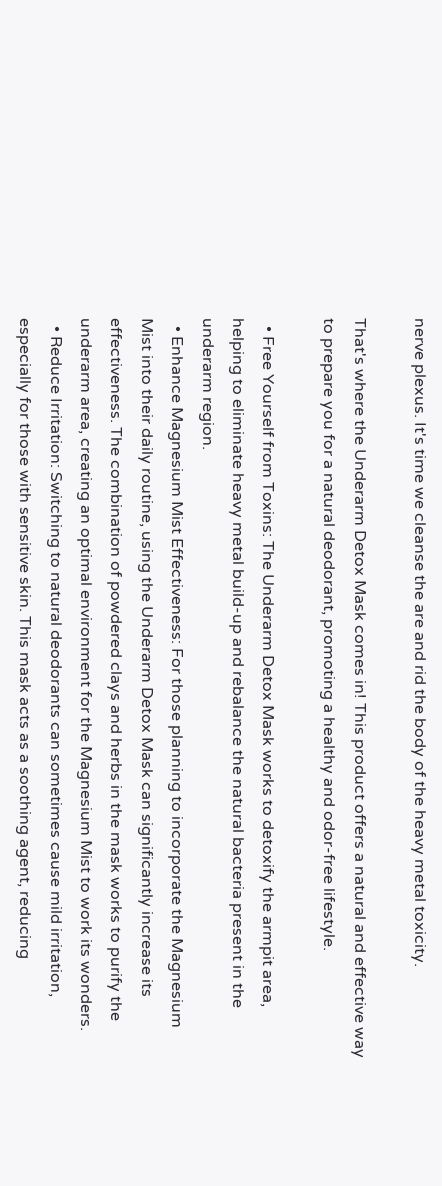nerve plexus. It's time we cleanse the are and rid the body of the heavy metal toxicity.

That's where the Underarm Detox Mask comes in! This product offers a natural and effective way to prepare you for a natural deodorant, promoting a healthy and odor-free lifestyle.

  • Free Yourself from Toxins: The Underarm Detox Mask works to detoxify the armpit area, helping to eliminate heavy metal build-up and rebalance the natural bacteria present in the underarm region.
  • Enhance Magnesium Mist Effectiveness: For those planning to incorporate the Magnesium Mist into their daily routine, using the Underarm Detox Mask can significantly increase its effectiveness. The combination of powdered clays and herbs in the mask works to purify the underarm area, creating an optimal environment for the Magnesium Mist to work its wonders.
  • Reduce Irritation: Switching to natural deodorants can sometimes cause mild irritation, especially for those with sensitive skin. This mask acts as a soothing agent, reducing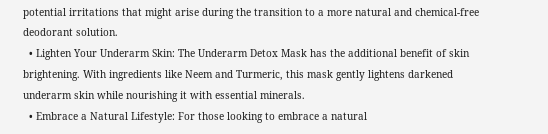potential irritations that might arise during the transition to a more natural and chemical-free deodorant solution.
  • Lighten Your Underarm Skin: The Underarm Detox Mask has the additional benefit of skin brightening. With ingredients like Neem and Turmeric, this mask gently lightens darkened underarm skin while nourishing it with essential minerals.
  • Embrace a Natural Lifestyle: For those looking to embrace a natural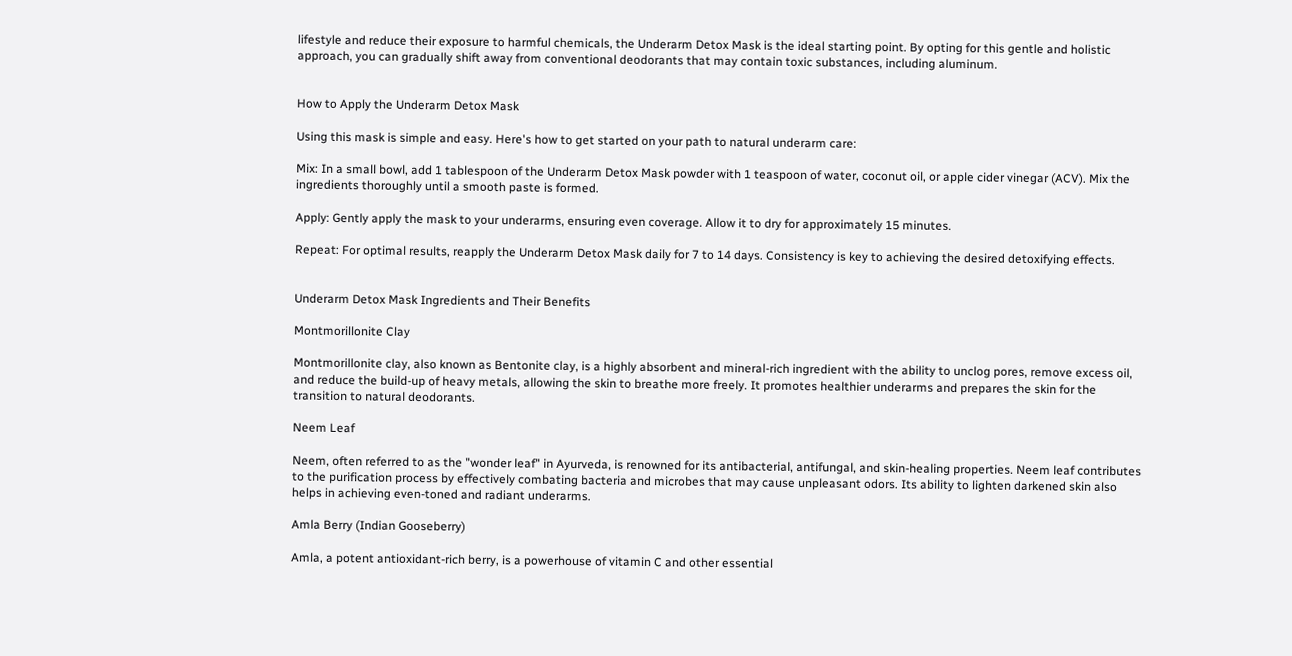lifestyle and reduce their exposure to harmful chemicals, the Underarm Detox Mask is the ideal starting point. By opting for this gentle and holistic approach, you can gradually shift away from conventional deodorants that may contain toxic substances, including aluminum.


How to Apply the Underarm Detox Mask

Using this mask is simple and easy. Here's how to get started on your path to natural underarm care:

Mix: In a small bowl, add 1 tablespoon of the Underarm Detox Mask powder with 1 teaspoon of water, coconut oil, or apple cider vinegar (ACV). Mix the ingredients thoroughly until a smooth paste is formed.

Apply: Gently apply the mask to your underarms, ensuring even coverage. Allow it to dry for approximately 15 minutes.

Repeat: For optimal results, reapply the Underarm Detox Mask daily for 7 to 14 days. Consistency is key to achieving the desired detoxifying effects.


Underarm Detox Mask Ingredients and Their Benefits

Montmorillonite Clay

Montmorillonite clay, also known as Bentonite clay, is a highly absorbent and mineral-rich ingredient with the ability to unclog pores, remove excess oil, and reduce the build-up of heavy metals, allowing the skin to breathe more freely. It promotes healthier underarms and prepares the skin for the transition to natural deodorants.

Neem Leaf

Neem, often referred to as the "wonder leaf" in Ayurveda, is renowned for its antibacterial, antifungal, and skin-healing properties. Neem leaf contributes to the purification process by effectively combating bacteria and microbes that may cause unpleasant odors. Its ability to lighten darkened skin also helps in achieving even-toned and radiant underarms.

Amla Berry (Indian Gooseberry)

Amla, a potent antioxidant-rich berry, is a powerhouse of vitamin C and other essential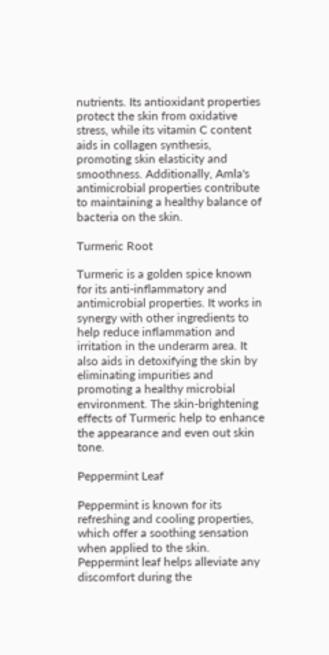nutrients. Its antioxidant properties protect the skin from oxidative stress, while its vitamin C content aids in collagen synthesis, promoting skin elasticity and smoothness. Additionally, Amla's antimicrobial properties contribute to maintaining a healthy balance of bacteria on the skin.

Turmeric Root

Turmeric is a golden spice known for its anti-inflammatory and antimicrobial properties. It works in synergy with other ingredients to help reduce inflammation and irritation in the underarm area. It also aids in detoxifying the skin by eliminating impurities and promoting a healthy microbial environment. The skin-brightening effects of Turmeric help to enhance the appearance and even out skin tone.

Peppermint Leaf

Peppermint is known for its refreshing and cooling properties, which offer a soothing sensation when applied to the skin. Peppermint leaf helps alleviate any discomfort during the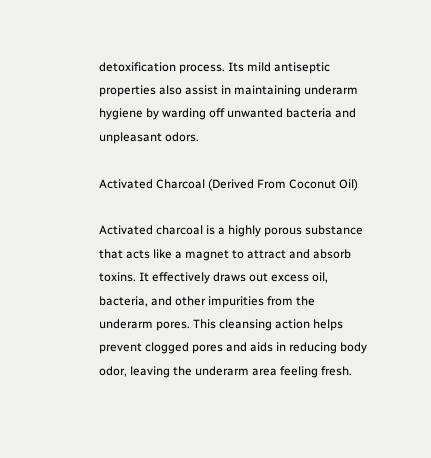detoxification process. Its mild antiseptic properties also assist in maintaining underarm hygiene by warding off unwanted bacteria and unpleasant odors.

Activated Charcoal (Derived From Coconut Oil)

Activated charcoal is a highly porous substance that acts like a magnet to attract and absorb toxins. It effectively draws out excess oil, bacteria, and other impurities from the underarm pores. This cleansing action helps prevent clogged pores and aids in reducing body odor, leaving the underarm area feeling fresh.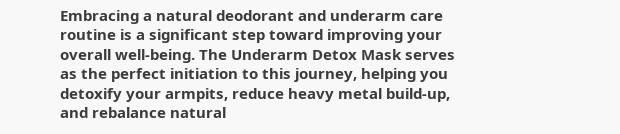Embracing a natural deodorant and underarm care routine is a significant step toward improving your overall well-being. The Underarm Detox Mask serves as the perfect initiation to this journey, helping you detoxify your armpits, reduce heavy metal build-up, and rebalance natural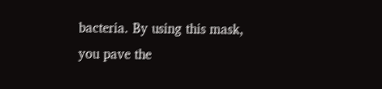bacteria. By using this mask, you pave the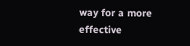way for a more effective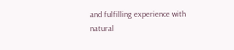and fulfilling experience with natural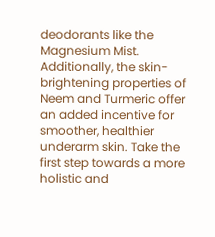deodorants like the Magnesium Mist. Additionally, the skin-brightening properties of Neem and Turmeric offer an added incentive for smoother, healthier underarm skin. Take the first step towards a more holistic and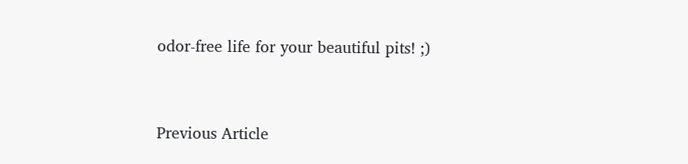odor-free life for your beautiful pits! ;)


Previous Article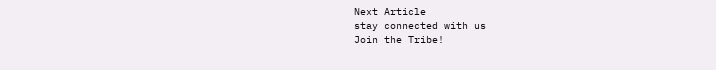Next Article
stay connected with us
Join the Tribe!